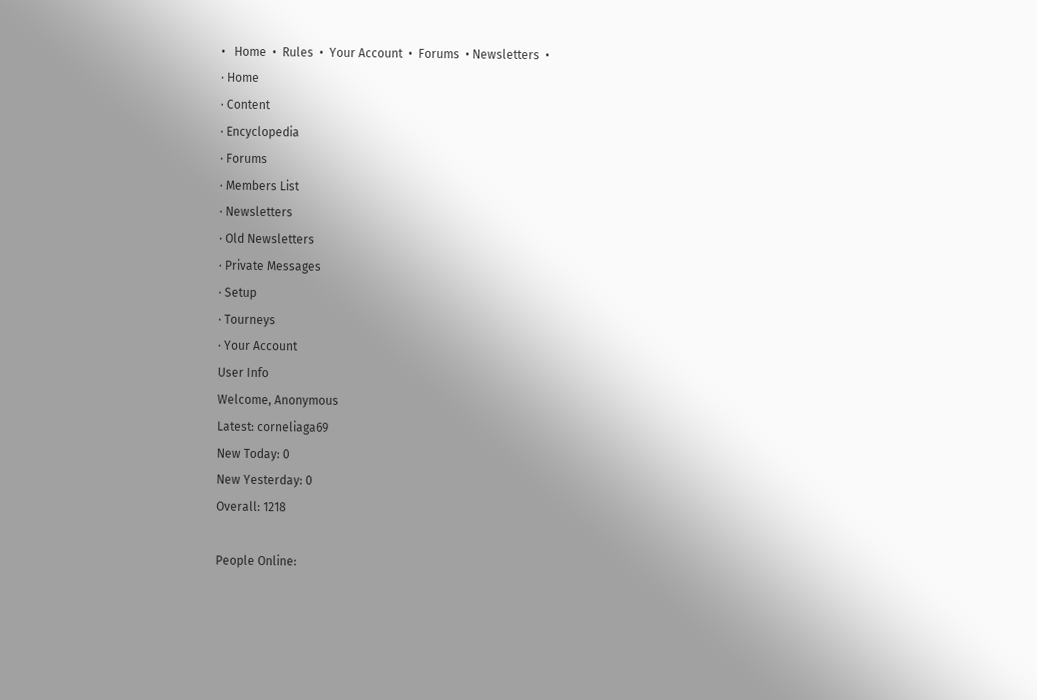•   Home  •  Rules  •  Your Account  •  Forums  • Newsletters  •
· Home
· Content
· Encyclopedia
· Forums
· Members List
· Newsletters
· Old Newsletters
· Private Messages
· Setup
· Tourneys
· Your Account
User Info
Welcome, Anonymous
Latest: corneliaga69
New Today: 0
New Yesterday: 0
Overall: 1218

People Online: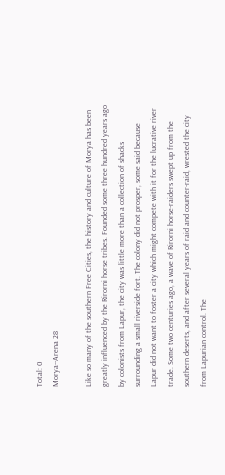Total: 0
Morya--Arena 28

Like so many of the southern Free Cities, the history and culture of Morya has been greatly influenced by the Rirorni horse tribes. Founded some three hundred years ago by colonists from Lapur, the city was little more than a collection of shacks surrounding a small riverside fort. The colony did not prosper, some said because Lapur did not want to foster a city which might compete with it for the lucrative river trade. Some two centuries ago, a wave of Rirorni horse-raiders swept up from the southern deserts, and after several years of raid and counter-raid, wrested the city from Lapurian control. The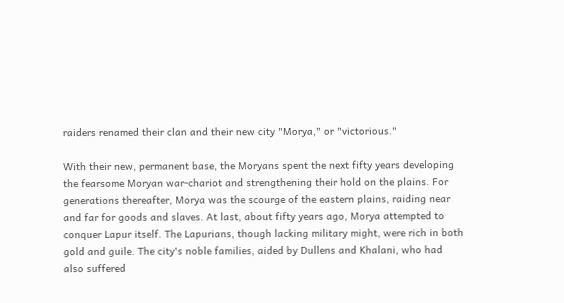raiders renamed their clan and their new city "Morya," or "victorious."

With their new, permanent base, the Moryans spent the next fifty years developing the fearsome Moryan war-chariot and strengthening their hold on the plains. For generations thereafter, Morya was the scourge of the eastern plains, raiding near and far for goods and slaves. At last, about fifty years ago, Morya attempted to conquer Lapur itself. The Lapurians, though lacking military might, were rich in both gold and guile. The city's noble families, aided by Dullens and Khalani, who had also suffered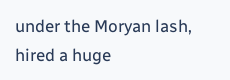under the Moryan lash, hired a huge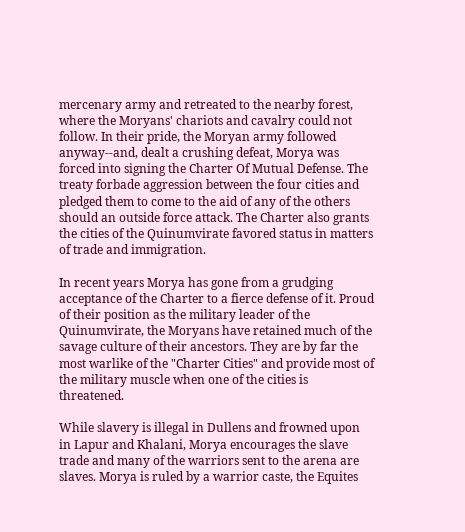mercenary army and retreated to the nearby forest, where the Moryans' chariots and cavalry could not follow. In their pride, the Moryan army followed anyway--and, dealt a crushing defeat, Morya was forced into signing the Charter Of Mutual Defense. The treaty forbade aggression between the four cities and pledged them to come to the aid of any of the others should an outside force attack. The Charter also grants the cities of the Quinumvirate favored status in matters of trade and immigration.

In recent years Morya has gone from a grudging acceptance of the Charter to a fierce defense of it. Proud of their position as the military leader of the Quinumvirate, the Moryans have retained much of the savage culture of their ancestors. They are by far the most warlike of the "Charter Cities" and provide most of the military muscle when one of the cities is threatened.

While slavery is illegal in Dullens and frowned upon in Lapur and Khalani, Morya encourages the slave trade and many of the warriors sent to the arena are slaves. Morya is ruled by a warrior caste, the Equites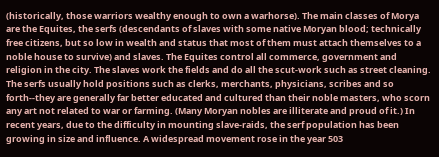(historically, those warriors wealthy enough to own a warhorse). The main classes of Morya are the Equites, the serfs (descendants of slaves with some native Moryan blood; technically free citizens, but so low in wealth and status that most of them must attach themselves to a noble house to survive) and slaves. The Equites control all commerce, government and religion in the city. The slaves work the fields and do all the scut-work such as street cleaning. The serfs usually hold positions such as clerks, merchants, physicians, scribes and so forth--they are generally far better educated and cultured than their noble masters, who scorn any art not related to war or farming. (Many Moryan nobles are illiterate and proud of it.) In recent years, due to the difficulty in mounting slave-raids, the serf population has been growing in size and influence. A widespread movement rose in the year 503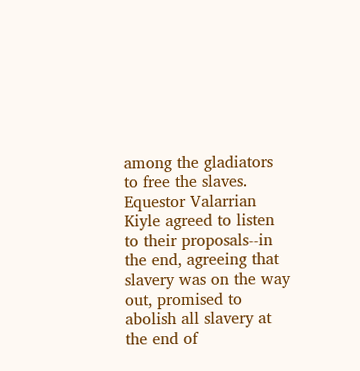among the gladiators to free the slaves. Equestor Valarrian Kiyle agreed to listen to their proposals--in the end, agreeing that slavery was on the way out, promised to abolish all slavery at the end of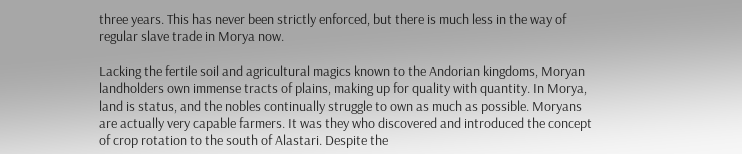three years. This has never been strictly enforced, but there is much less in the way of regular slave trade in Morya now.

Lacking the fertile soil and agricultural magics known to the Andorian kingdoms, Moryan landholders own immense tracts of plains, making up for quality with quantity. In Morya, land is status, and the nobles continually struggle to own as much as possible. Moryans are actually very capable farmers. It was they who discovered and introduced the concept of crop rotation to the south of Alastari. Despite the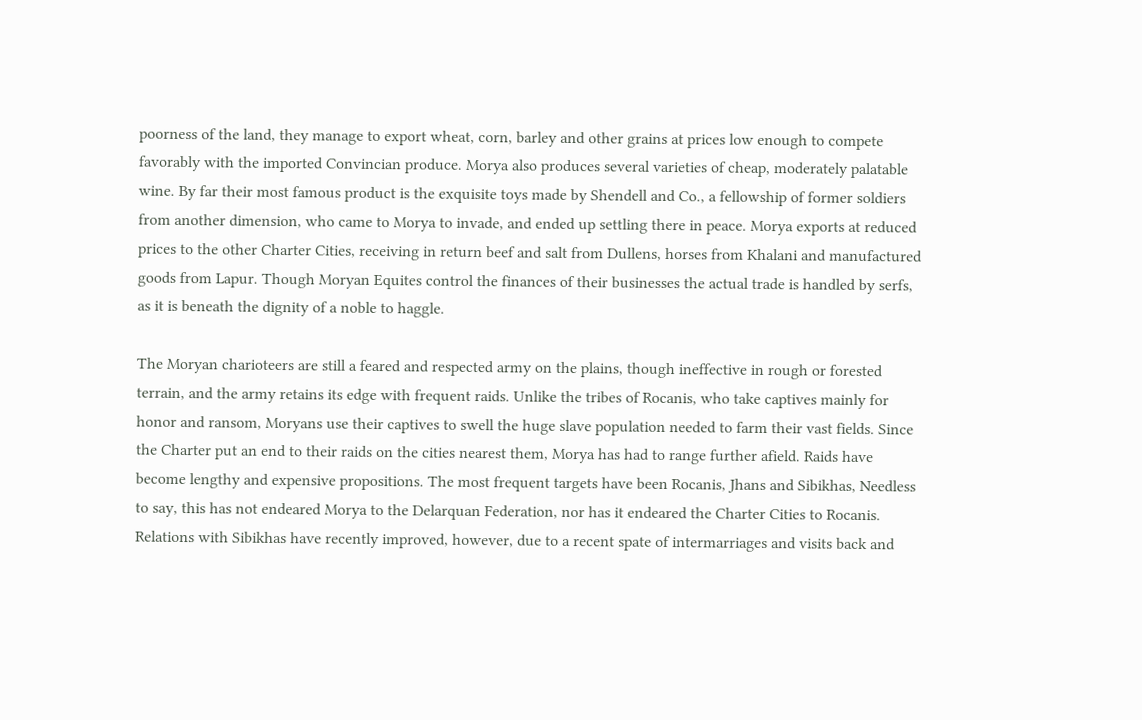poorness of the land, they manage to export wheat, corn, barley and other grains at prices low enough to compete favorably with the imported Convincian produce. Morya also produces several varieties of cheap, moderately palatable wine. By far their most famous product is the exquisite toys made by Shendell and Co., a fellowship of former soldiers from another dimension, who came to Morya to invade, and ended up settling there in peace. Morya exports at reduced prices to the other Charter Cities, receiving in return beef and salt from Dullens, horses from Khalani and manufactured goods from Lapur. Though Moryan Equites control the finances of their businesses the actual trade is handled by serfs, as it is beneath the dignity of a noble to haggle.

The Moryan charioteers are still a feared and respected army on the plains, though ineffective in rough or forested terrain, and the army retains its edge with frequent raids. Unlike the tribes of Rocanis, who take captives mainly for honor and ransom, Moryans use their captives to swell the huge slave population needed to farm their vast fields. Since the Charter put an end to their raids on the cities nearest them, Morya has had to range further afield. Raids have become lengthy and expensive propositions. The most frequent targets have been Rocanis, Jhans and Sibikhas, Needless to say, this has not endeared Morya to the Delarquan Federation, nor has it endeared the Charter Cities to Rocanis. Relations with Sibikhas have recently improved, however, due to a recent spate of intermarriages and visits back and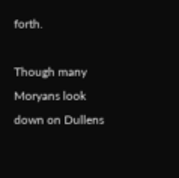forth.

Though many Moryans look down on Dullens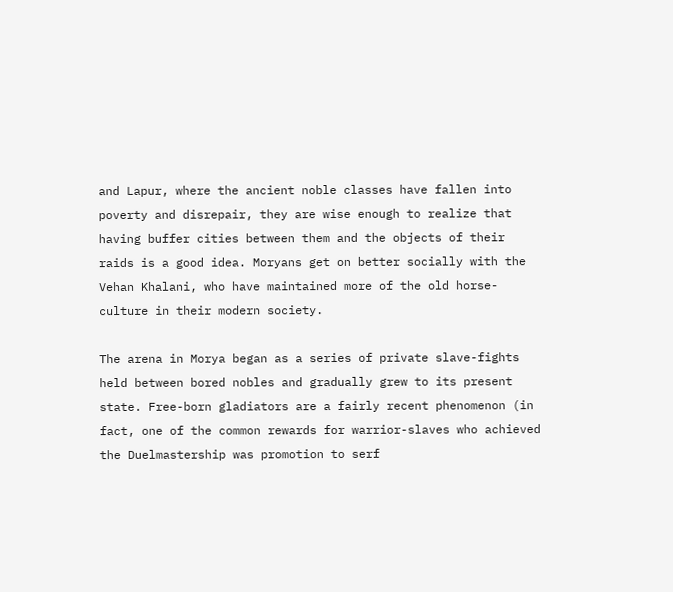and Lapur, where the ancient noble classes have fallen into poverty and disrepair, they are wise enough to realize that having buffer cities between them and the objects of their raids is a good idea. Moryans get on better socially with the Vehan Khalani, who have maintained more of the old horse-culture in their modern society.

The arena in Morya began as a series of private slave-fights held between bored nobles and gradually grew to its present state. Free-born gladiators are a fairly recent phenomenon (in fact, one of the common rewards for warrior-slaves who achieved the Duelmastership was promotion to serf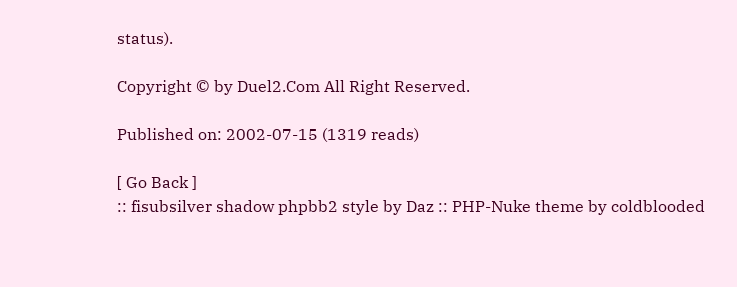status).

Copyright © by Duel2.Com All Right Reserved.

Published on: 2002-07-15 (1319 reads)

[ Go Back ]
:: fisubsilver shadow phpbb2 style by Daz :: PHP-Nuke theme by coldblooded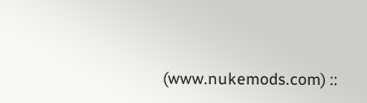(www.nukemods.com) ::